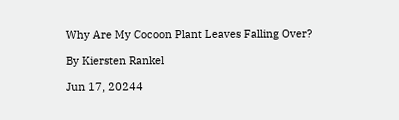Why Are My Cocoon Plant Leaves Falling Over?

By Kiersten Rankel

Jun 17, 20244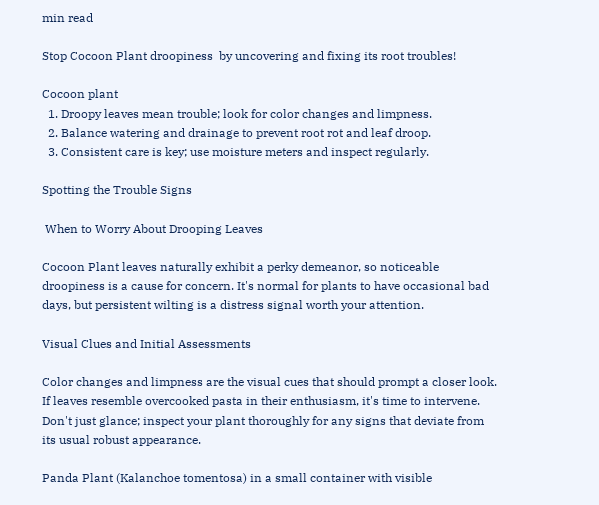min read

Stop Cocoon Plant droopiness  by uncovering and fixing its root troubles!

Cocoon plant
  1. Droopy leaves mean trouble; look for color changes and limpness.
  2. Balance watering and drainage to prevent root rot and leaf droop.
  3. Consistent care is key; use moisture meters and inspect regularly.

Spotting the Trouble Signs

 When to Worry About Drooping Leaves

Cocoon Plant leaves naturally exhibit a perky demeanor, so noticeable droopiness is a cause for concern. It's normal for plants to have occasional bad days, but persistent wilting is a distress signal worth your attention.

Visual Clues and Initial Assessments

Color changes and limpness are the visual cues that should prompt a closer look. If leaves resemble overcooked pasta in their enthusiasm, it's time to intervene. Don't just glance; inspect your plant thoroughly for any signs that deviate from its usual robust appearance.

Panda Plant (Kalanchoe tomentosa) in a small container with visible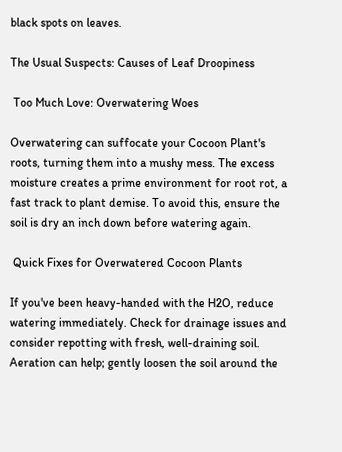black spots on leaves.

The Usual Suspects: Causes of Leaf Droopiness

 Too Much Love: Overwatering Woes

Overwatering can suffocate your Cocoon Plant's roots, turning them into a mushy mess. The excess moisture creates a prime environment for root rot, a fast track to plant demise. To avoid this, ensure the soil is dry an inch down before watering again.

 Quick Fixes for Overwatered Cocoon Plants

If you've been heavy-handed with the H2O, reduce watering immediately. Check for drainage issues and consider repotting with fresh, well-draining soil. Aeration can help; gently loosen the soil around the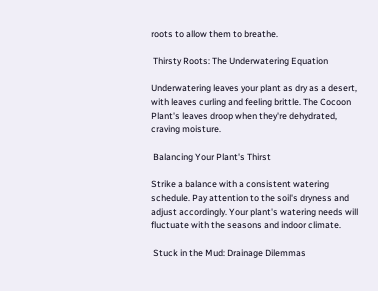roots to allow them to breathe.

 Thirsty Roots: The Underwatering Equation

Underwatering leaves your plant as dry as a desert, with leaves curling and feeling brittle. The Cocoon Plant's leaves droop when they're dehydrated, craving moisture.

 Balancing Your Plant's Thirst

Strike a balance with a consistent watering schedule. Pay attention to the soil's dryness and adjust accordingly. Your plant's watering needs will fluctuate with the seasons and indoor climate.

 Stuck in the Mud: Drainage Dilemmas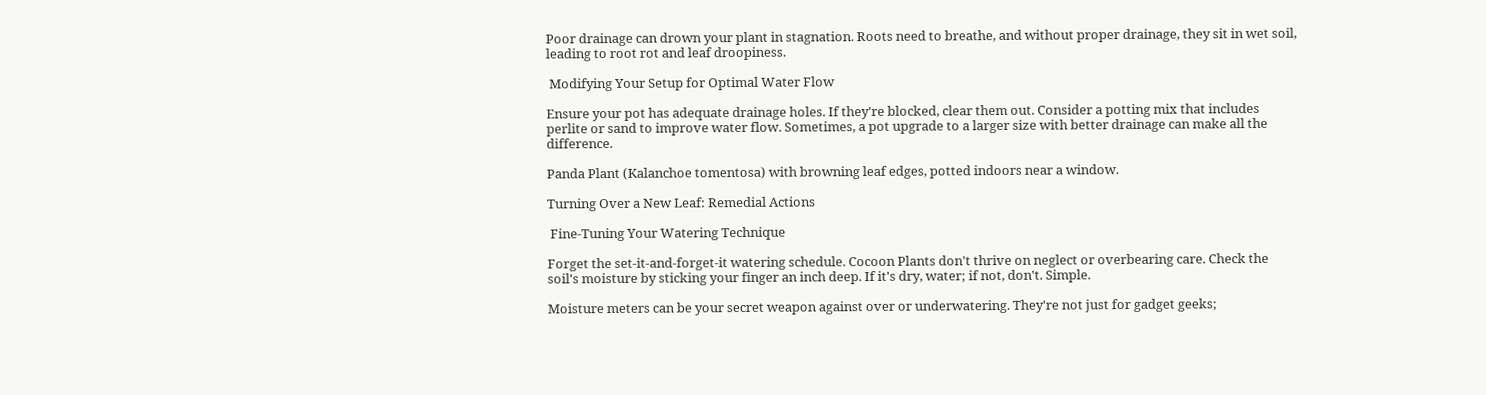Poor drainage can drown your plant in stagnation. Roots need to breathe, and without proper drainage, they sit in wet soil, leading to root rot and leaf droopiness.

 Modifying Your Setup for Optimal Water Flow

Ensure your pot has adequate drainage holes. If they're blocked, clear them out. Consider a potting mix that includes perlite or sand to improve water flow. Sometimes, a pot upgrade to a larger size with better drainage can make all the difference.

Panda Plant (Kalanchoe tomentosa) with browning leaf edges, potted indoors near a window.

Turning Over a New Leaf: Remedial Actions

 Fine-Tuning Your Watering Technique

Forget the set-it-and-forget-it watering schedule. Cocoon Plants don't thrive on neglect or overbearing care. Check the soil's moisture by sticking your finger an inch deep. If it's dry, water; if not, don't. Simple.

Moisture meters can be your secret weapon against over or underwatering. They're not just for gadget geeks;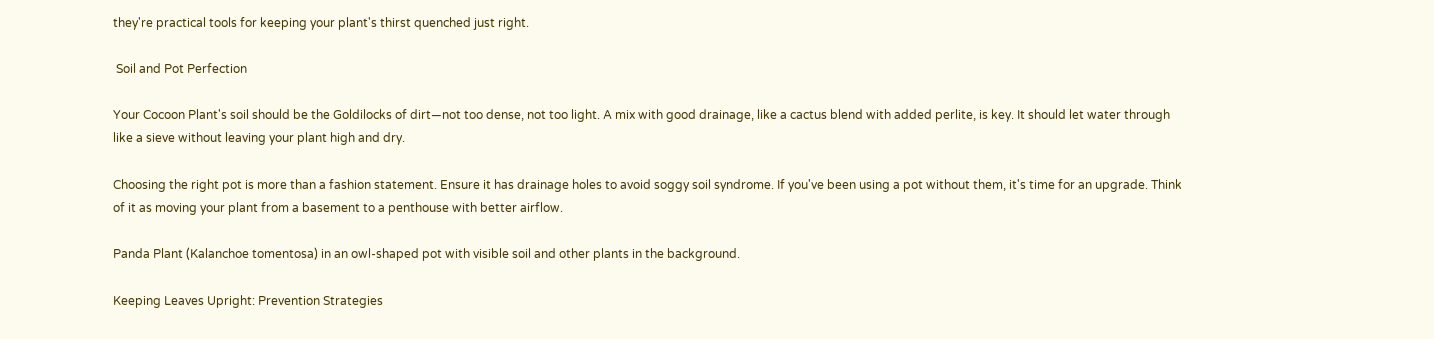they're practical tools for keeping your plant's thirst quenched just right.

 Soil and Pot Perfection

Your Cocoon Plant's soil should be the Goldilocks of dirt—not too dense, not too light. A mix with good drainage, like a cactus blend with added perlite, is key. It should let water through like a sieve without leaving your plant high and dry.

Choosing the right pot is more than a fashion statement. Ensure it has drainage holes to avoid soggy soil syndrome. If you've been using a pot without them, it's time for an upgrade. Think of it as moving your plant from a basement to a penthouse with better airflow.

Panda Plant (Kalanchoe tomentosa) in an owl-shaped pot with visible soil and other plants in the background.

Keeping Leaves Upright: Prevention Strategies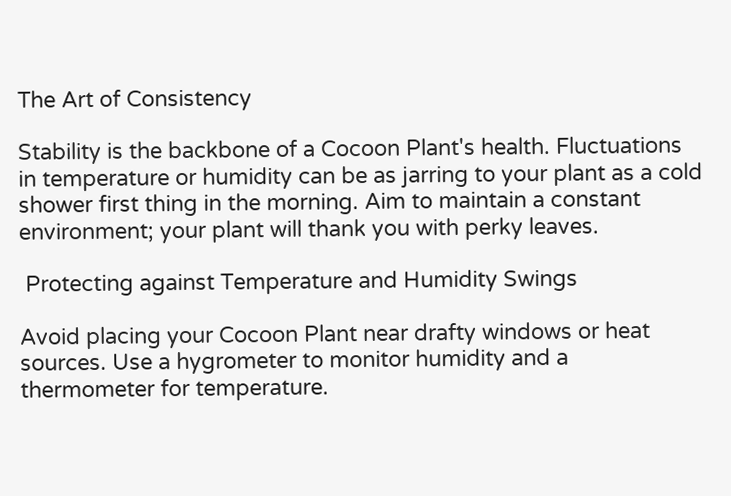The Art of Consistency

Stability is the backbone of a Cocoon Plant's health. Fluctuations in temperature or humidity can be as jarring to your plant as a cold shower first thing in the morning. Aim to maintain a constant environment; your plant will thank you with perky leaves.

 Protecting against Temperature and Humidity Swings

Avoid placing your Cocoon Plant near drafty windows or heat sources. Use a hygrometer to monitor humidity and a thermometer for temperature.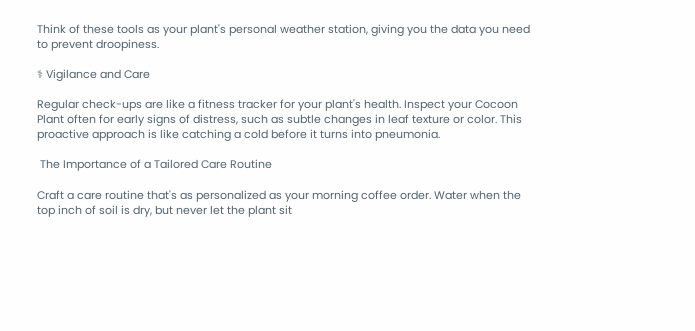Think of these tools as your plant's personal weather station, giving you the data you need to prevent droopiness.

⚕ Vigilance and Care

Regular check-ups are like a fitness tracker for your plant's health. Inspect your Cocoon Plant often for early signs of distress, such as subtle changes in leaf texture or color. This proactive approach is like catching a cold before it turns into pneumonia.

 The Importance of a Tailored Care Routine

Craft a care routine that's as personalized as your morning coffee order. Water when the top inch of soil is dry, but never let the plant sit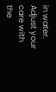in water. Adjust your care with the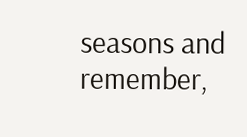seasons and remember,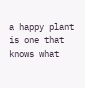a happy plant is one that knows what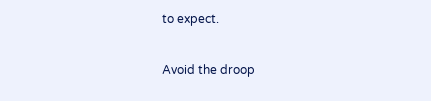to expect.

Avoid the droop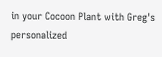in your Cocoon Plant with Greg's personalized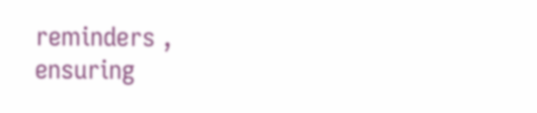reminders , ensuring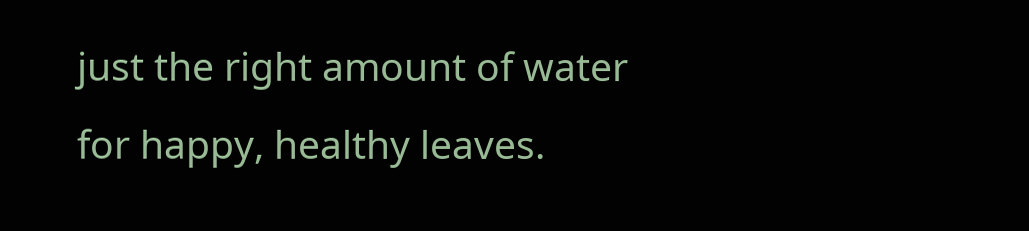just the right amount of water for happy, healthy leaves.